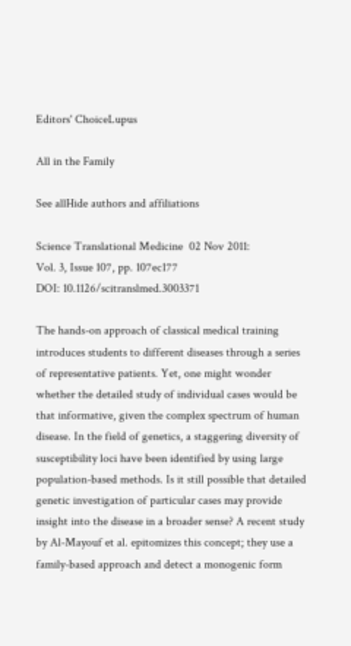Editors' ChoiceLupus

All in the Family

See allHide authors and affiliations

Science Translational Medicine  02 Nov 2011:
Vol. 3, Issue 107, pp. 107ec177
DOI: 10.1126/scitranslmed.3003371

The hands-on approach of classical medical training introduces students to different diseases through a series of representative patients. Yet, one might wonder whether the detailed study of individual cases would be that informative, given the complex spectrum of human disease. In the field of genetics, a staggering diversity of susceptibility loci have been identified by using large population-based methods. Is it still possible that detailed genetic investigation of particular cases may provide insight into the disease in a broader sense? A recent study by Al-Mayouf et al. epitomizes this concept; they use a family-based approach and detect a monogenic form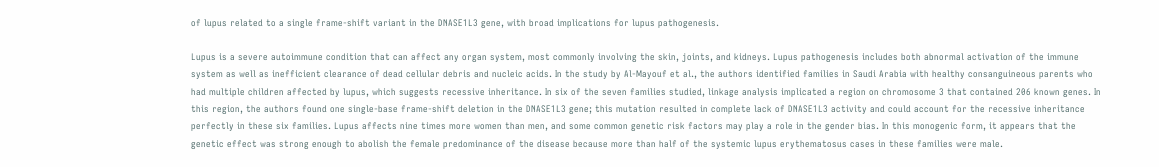of lupus related to a single frame-shift variant in the DNASE1L3 gene, with broad implications for lupus pathogenesis.

Lupus is a severe autoimmune condition that can affect any organ system, most commonly involving the skin, joints, and kidneys. Lupus pathogenesis includes both abnormal activation of the immune system as well as inefficient clearance of dead cellular debris and nucleic acids. In the study by Al-Mayouf et al., the authors identified families in Saudi Arabia with healthy consanguineous parents who had multiple children affected by lupus, which suggests recessive inheritance. In six of the seven families studied, linkage analysis implicated a region on chromosome 3 that contained 206 known genes. In this region, the authors found one single-base frame-shift deletion in the DNASE1L3 gene; this mutation resulted in complete lack of DNASE1L3 activity and could account for the recessive inheritance perfectly in these six families. Lupus affects nine times more women than men, and some common genetic risk factors may play a role in the gender bias. In this monogenic form, it appears that the genetic effect was strong enough to abolish the female predominance of the disease because more than half of the systemic lupus erythematosus cases in these families were male.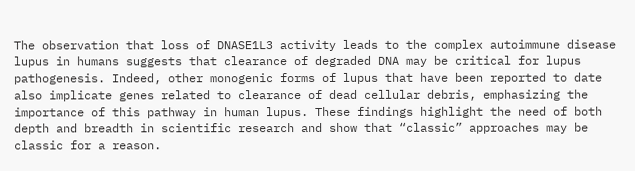The observation that loss of DNASE1L3 activity leads to the complex autoimmune disease lupus in humans suggests that clearance of degraded DNA may be critical for lupus pathogenesis. Indeed, other monogenic forms of lupus that have been reported to date also implicate genes related to clearance of dead cellular debris, emphasizing the importance of this pathway in human lupus. These findings highlight the need of both depth and breadth in scientific research and show that “classic” approaches may be classic for a reason.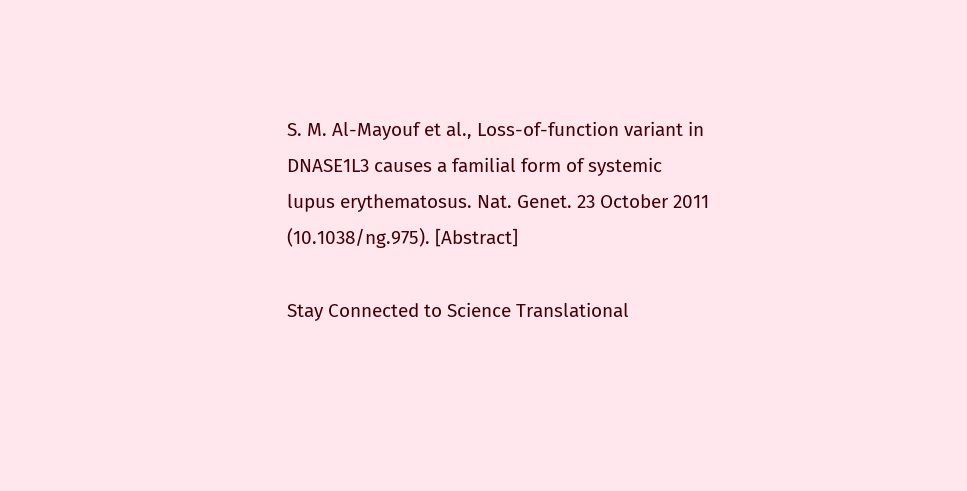S. M. Al-Mayouf et al., Loss-of-function variant in DNASE1L3 causes a familial form of systemic lupus erythematosus. Nat. Genet. 23 October 2011 (10.1038/ng.975). [Abstract]

Stay Connected to Science Translational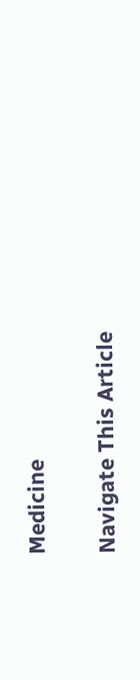Medicine

Navigate This Article